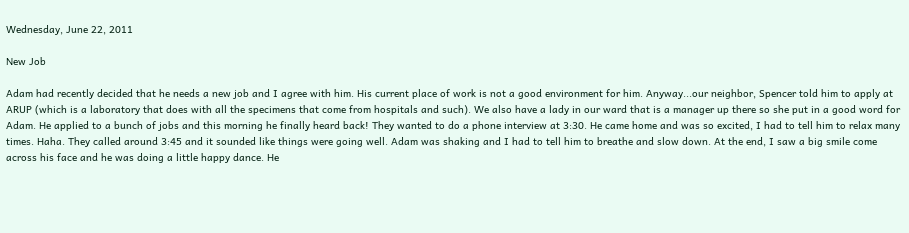Wednesday, June 22, 2011

New Job

Adam had recently decided that he needs a new job and I agree with him. His current place of work is not a good environment for him. Anyway...our neighbor, Spencer told him to apply at ARUP (which is a laboratory that does with all the specimens that come from hospitals and such). We also have a lady in our ward that is a manager up there so she put in a good word for Adam. He applied to a bunch of jobs and this morning he finally heard back! They wanted to do a phone interview at 3:30. He came home and was so excited, I had to tell him to relax many times. Haha. They called around 3:45 and it sounded like things were going well. Adam was shaking and I had to tell him to breathe and slow down. At the end, I saw a big smile come across his face and he was doing a little happy dance. He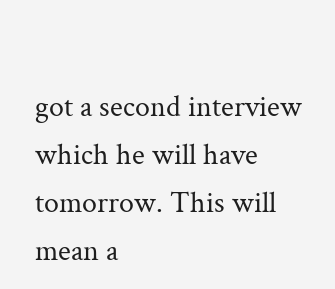got a second interview which he will have tomorrow. This will mean a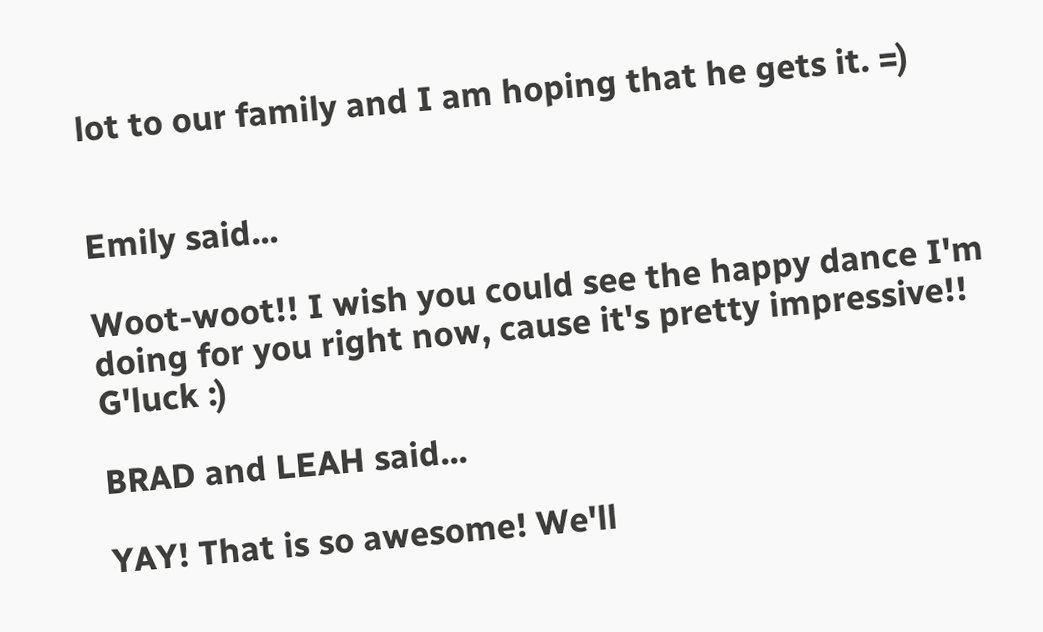lot to our family and I am hoping that he gets it. =)


Emily said...

Woot-woot!! I wish you could see the happy dance I'm doing for you right now, cause it's pretty impressive!! G'luck :)

BRAD and LEAH said...

YAY! That is so awesome! We'll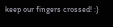keep our fingers crossed! :)